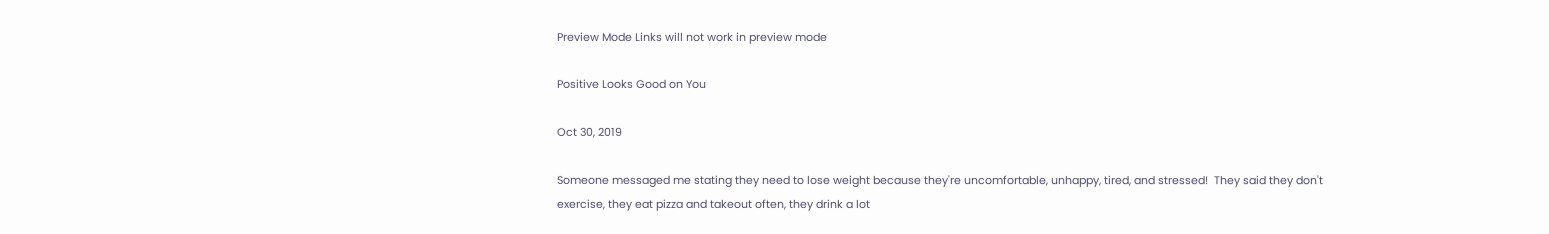Preview Mode Links will not work in preview mode

Positive Looks Good on You

Oct 30, 2019

Someone messaged me stating they need to lose weight because they're uncomfortable, unhappy, tired, and stressed!  They said they don't exercise, they eat pizza and takeout often, they drink a lot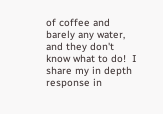of coffee and barely any water, and they don't know what to do!  I share my in depth response in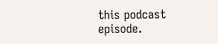this podcast episode.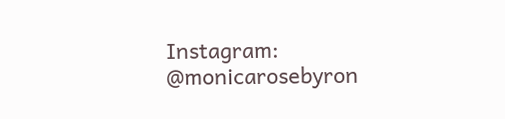Instagram: @monicarosebyron